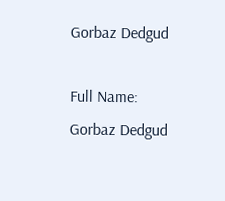Gorbaz Dedgud

Full Name: Gorbaz Dedgud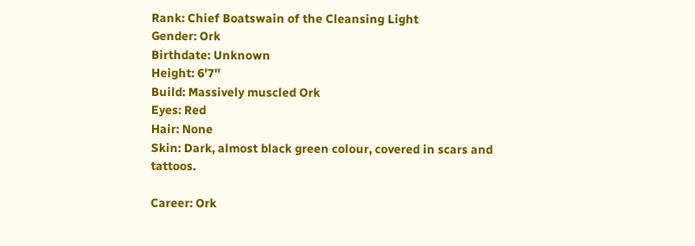Rank: Chief Boatswain of the Cleansing Light
Gender: Ork
Birthdate: Unknown
Height: 6'7''
Build: Massively muscled Ork
Eyes: Red
Hair: None
Skin: Dark, almost black green colour, covered in scars and tattoos.

Career: Ork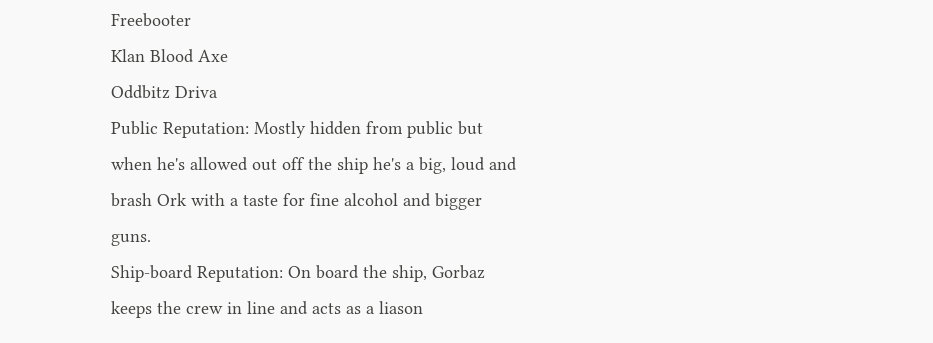Freebooter
Klan Blood Axe
Oddbitz Driva
Public Reputation: Mostly hidden from public but when he's allowed out off the ship he's a big, loud and brash Ork with a taste for fine alcohol and bigger guns.
Ship-board Reputation: On board the ship, Gorbaz keeps the crew in line and acts as a liason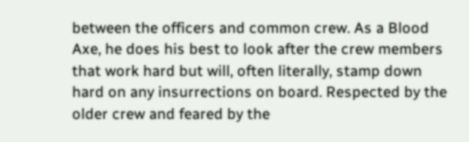between the officers and common crew. As a Blood Axe, he does his best to look after the crew members that work hard but will, often literally, stamp down hard on any insurrections on board. Respected by the older crew and feared by the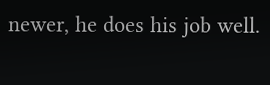newer, he does his job well.